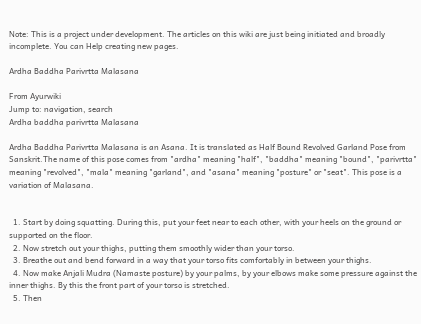Note: This is a project under development. The articles on this wiki are just being initiated and broadly incomplete. You can Help creating new pages.

Ardha Baddha Parivrtta Malasana

From Ayurwiki
Jump to: navigation, search
Ardha baddha parivrtta Malasana

Ardha Baddha Parivrtta Malasana is an Asana. It is translated as Half Bound Revolved Garland Pose from Sanskrit.The name of this pose comes from "ardha" meaning "half", "baddha" meaning "bound", "parivrtta" meaning "revolved", "mala" meaning "garland", and "asana" meaning "posture" or "seat". This pose is a variation of Malasana.


  1. Start by doing squatting. During this, put your feet near to each other, with your heels on the ground or supported on the floor.
  2. Now stretch out your thighs, putting them smoothly wider than your torso.
  3. Breathe out and bend forward in a way that your torso fits comfortably in between your thighs.
  4. Now make Anjali Mudra (Namaste posture) by your palms, by your elbows make some pressure against the inner thighs. By this the front part of your torso is stretched.
  5. Then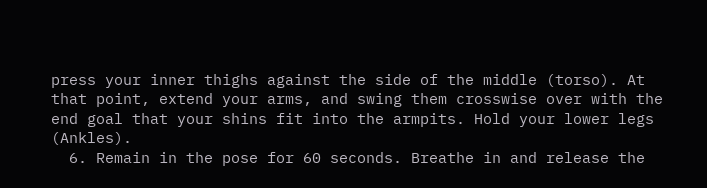press your inner thighs against the side of the middle (torso). At that point, extend your arms, and swing them crosswise over with the end goal that your shins fit into the armpits. Hold your lower legs (Ankles).
  6. Remain in the pose for 60 seconds. Breathe in and release the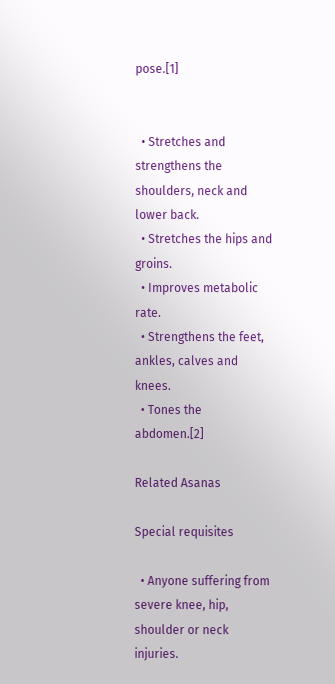pose.[1]


  • Stretches and strengthens the shoulders, neck and lower back.
  • Stretches the hips and groins.
  • Improves metabolic rate.
  • Strengthens the feet, ankles, calves and knees.
  • Tones the abdomen.[2]

Related Asanas

Special requisites

  • Anyone suffering from severe knee, hip, shoulder or neck injuries.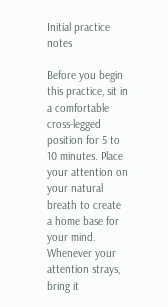Initial practice notes

Before you begin this practice, sit in a comfortable cross-legged position for 5 to 10 minutes. Place your attention on your natural breath to create a home base for your mind. Whenever your attention strays, bring it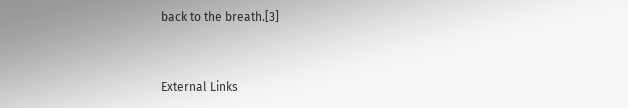back to the breath.[3]


External Links